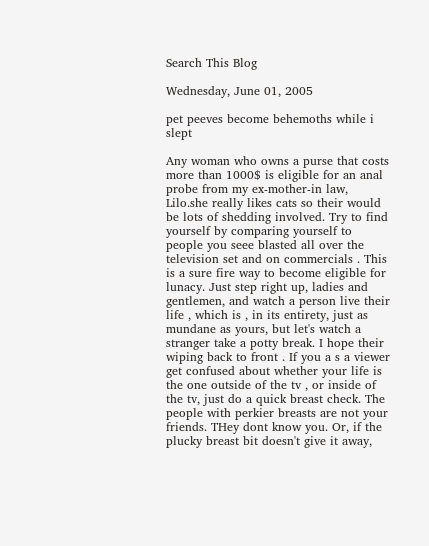Search This Blog

Wednesday, June 01, 2005

pet peeves become behemoths while i slept

Any woman who owns a purse that costs more than 1000$ is eligible for an anal probe from my ex-mother-in law, Lilo.she really likes cats so their would be lots of shedding involved. Try to find yourself by comparing yourself to people you seee blasted all over the television set and on commercials . This is a sure fire way to become eligible for lunacy. Just step right up, ladies and gentlemen, and watch a person live their life , which is , in its entirety, just as mundane as yours, but let's watch a stranger take a potty break. I hope their wiping back to front . If you a s a viewer get confused about whether your life is the one outside of the tv , or inside of the tv, just do a quick breast check. The people with perkier breasts are not your friends. THey dont know you. Or, if the plucky breast bit doesn't give it away,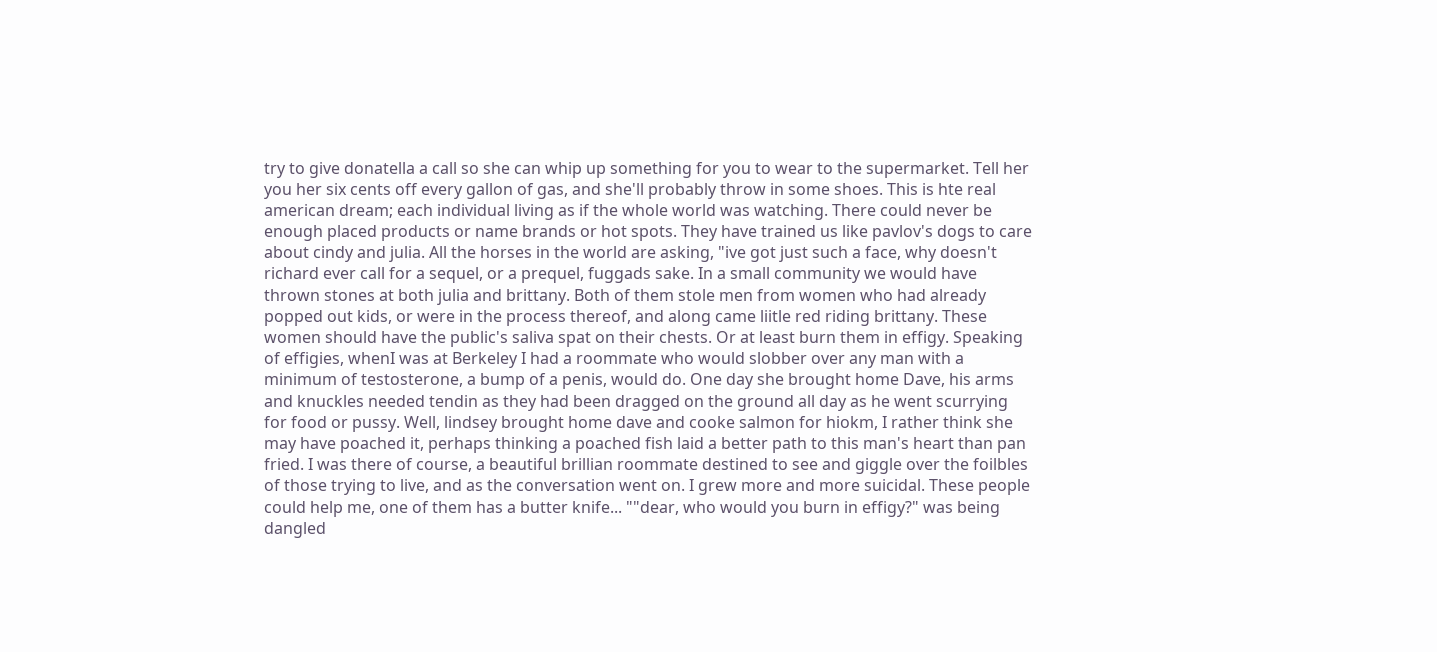try to give donatella a call so she can whip up something for you to wear to the supermarket. Tell her you her six cents off every gallon of gas, and she'll probably throw in some shoes. This is hte real american dream; each individual living as if the whole world was watching. There could never be enough placed products or name brands or hot spots. They have trained us like pavlov's dogs to care about cindy and julia. All the horses in the world are asking, "ive got just such a face, why doesn't richard ever call for a sequel, or a prequel, fuggads sake. In a small community we would have thrown stones at both julia and brittany. Both of them stole men from women who had already popped out kids, or were in the process thereof, and along came liitle red riding brittany. These women should have the public's saliva spat on their chests. Or at least burn them in effigy. Speaking of effigies, whenI was at Berkeley I had a roommate who would slobber over any man with a minimum of testosterone, a bump of a penis, would do. One day she brought home Dave, his arms and knuckles needed tendin as they had been dragged on the ground all day as he went scurrying for food or pussy. Well, lindsey brought home dave and cooke salmon for hiokm, I rather think she may have poached it, perhaps thinking a poached fish laid a better path to this man's heart than pan fried. I was there of course, a beautiful brillian roommate destined to see and giggle over the foilbles of those trying to live, and as the conversation went on. I grew more and more suicidal. These people could help me, one of them has a butter knife... ""dear, who would you burn in effigy?" was being dangled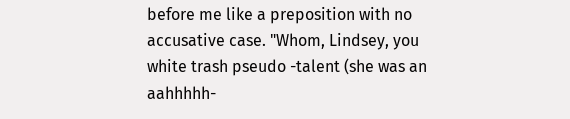before me like a preposition with no accusative case. "Whom, Lindsey, you white trash pseudo -talent (she was an aahhhhh-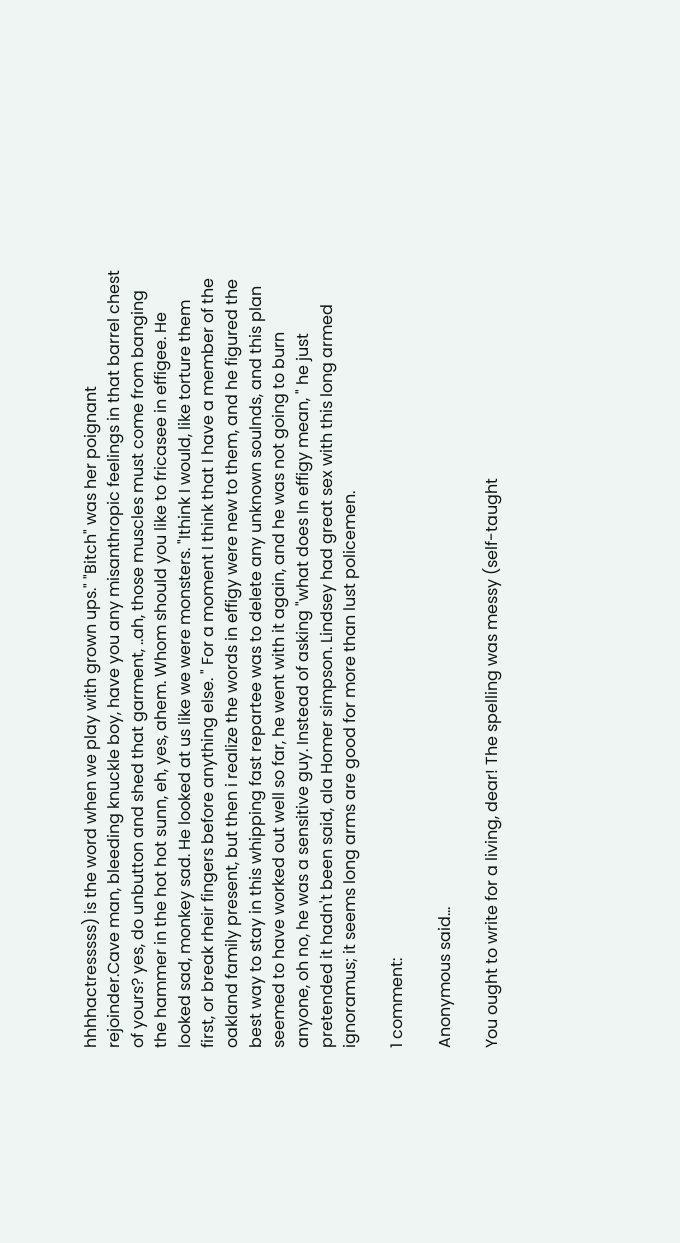hhhhactresssss) is the word when we play with grown ups." "Bitch" was her poignant rejoinder.Cave man, bleeding knuckle boy, have you any misanthropic feelings in that barrel chest of yours? yes, do unbutton and shed that garment, ..ah, those muscles must come from banging the hammer in the hot hot sunn, eh, yes, ahem. Whom should you like to fricasee in effigee. He looked sad, monkey sad. He looked at us like we were monsters. "Ithink I would, like torture them first, or break rheir fingers before anything else. " For a moment I think that I have a member of the oakland family present, but then i realize the words in effigy were new to them, and he figured the best way to stay in this whipping fast repartee was to delete any unknown soulnds, and this plan seemed to have worked out well so far, he went with it again, and he was not going to burn anyone, oh no, he was a sensitive guy. Instead of asking "what does In effigy mean, " he just pretended it hadn't been said, ala Homer simpson. Lindsey had great sex with this long armed ignoramus; it seems long arms are good for more than lust policemen.

1 comment:

Anonymous said...

You ought to write for a living, dear! The spelling was messy (self-taught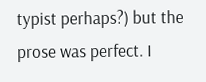typist perhaps?) but the prose was perfect. I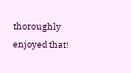thoroughly enjoyed that!